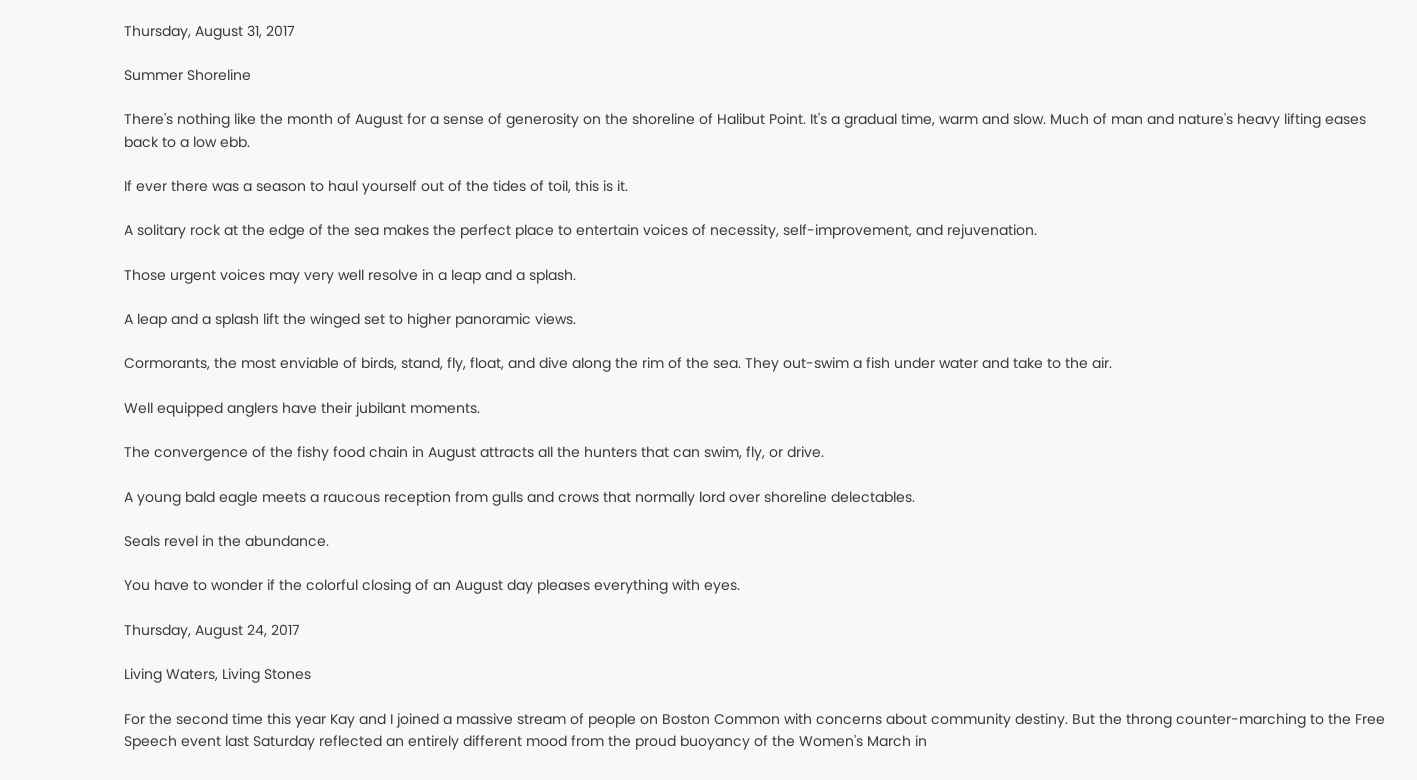Thursday, August 31, 2017

Summer Shoreline

There's nothing like the month of August for a sense of generosity on the shoreline of Halibut Point. It's a gradual time, warm and slow. Much of man and nature's heavy lifting eases back to a low ebb.

If ever there was a season to haul yourself out of the tides of toil, this is it.

A solitary rock at the edge of the sea makes the perfect place to entertain voices of necessity, self-improvement, and rejuvenation.

Those urgent voices may very well resolve in a leap and a splash.

A leap and a splash lift the winged set to higher panoramic views.

Cormorants, the most enviable of birds, stand, fly, float, and dive along the rim of the sea. They out-swim a fish under water and take to the air.

Well equipped anglers have their jubilant moments.

The convergence of the fishy food chain in August attracts all the hunters that can swim, fly, or drive.

A young bald eagle meets a raucous reception from gulls and crows that normally lord over shoreline delectables.

Seals revel in the abundance.

You have to wonder if the colorful closing of an August day pleases everything with eyes.

Thursday, August 24, 2017

Living Waters, Living Stones

For the second time this year Kay and I joined a massive stream of people on Boston Common with concerns about community destiny. But the throng counter-marching to the Free Speech event last Saturday reflected an entirely different mood from the proud buoyancy of the Women's March in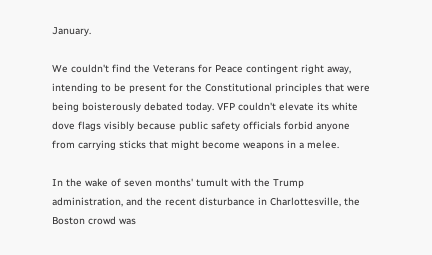January.

We couldn't find the Veterans for Peace contingent right away, intending to be present for the Constitutional principles that were being boisterously debated today. VFP couldn't elevate its white dove flags visibly because public safety officials forbid anyone from carrying sticks that might become weapons in a melee.

In the wake of seven months' tumult with the Trump administration, and the recent disturbance in Charlottesville, the Boston crowd was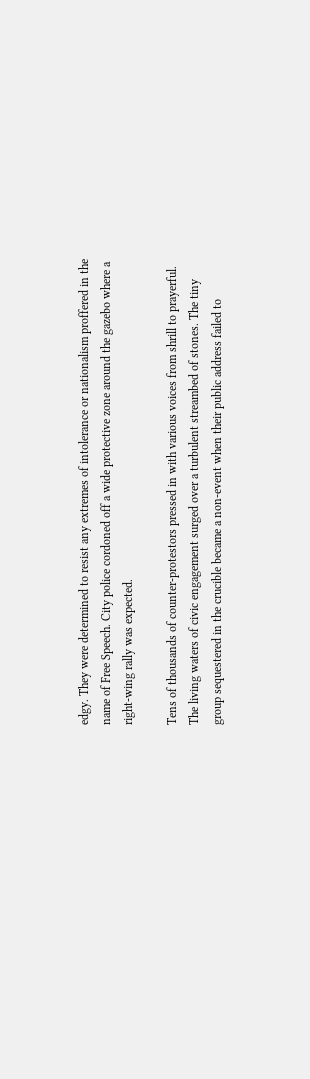edgy. They were determined to resist any extremes of intolerance or nationalism proffered in the name of Free Speech. City police cordoned off a wide protective zone around the gazebo where a right-wing rally was expected.

Tens of thousands of counter-protestors pressed in with various voices from shrill to prayerful. The living waters of civic engagement surged over a turbulent streambed of stones. The tiny group sequestered in the crucible became a non-event when their public address failed to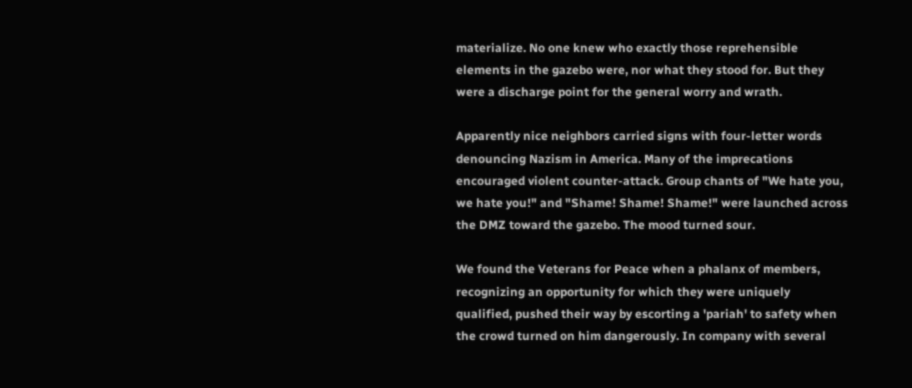materialize. No one knew who exactly those reprehensible elements in the gazebo were, nor what they stood for. But they were a discharge point for the general worry and wrath.

Apparently nice neighbors carried signs with four-letter words denouncing Nazism in America. Many of the imprecations encouraged violent counter-attack. Group chants of "We hate you, we hate you!" and "Shame! Shame! Shame!" were launched across the DMZ toward the gazebo. The mood turned sour.

We found the Veterans for Peace when a phalanx of members, recognizing an opportunity for which they were uniquely qualified, pushed their way by escorting a 'pariah' to safety when the crowd turned on him dangerously. In company with several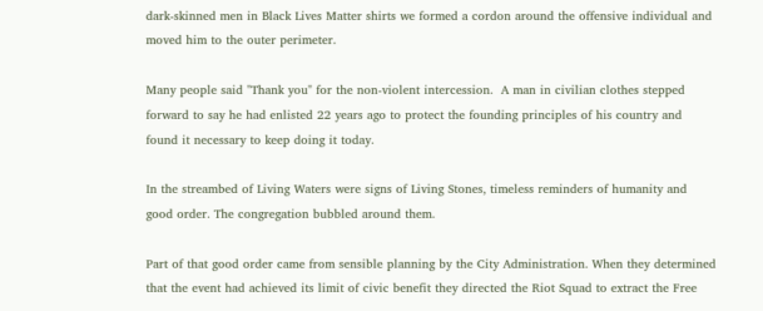dark-skinned men in Black Lives Matter shirts we formed a cordon around the offensive individual and moved him to the outer perimeter.

Many people said "Thank you" for the non-violent intercession.  A man in civilian clothes stepped forward to say he had enlisted 22 years ago to protect the founding principles of his country and found it necessary to keep doing it today.

In the streambed of Living Waters were signs of Living Stones, timeless reminders of humanity and good order. The congregation bubbled around them.

Part of that good order came from sensible planning by the City Administration. When they determined that the event had achieved its limit of civic benefit they directed the Riot Squad to extract the Free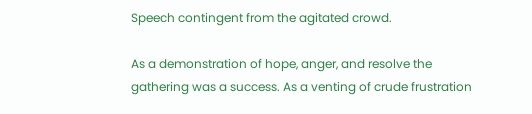Speech contingent from the agitated crowd.

As a demonstration of hope, anger, and resolve the gathering was a success. As a venting of crude frustration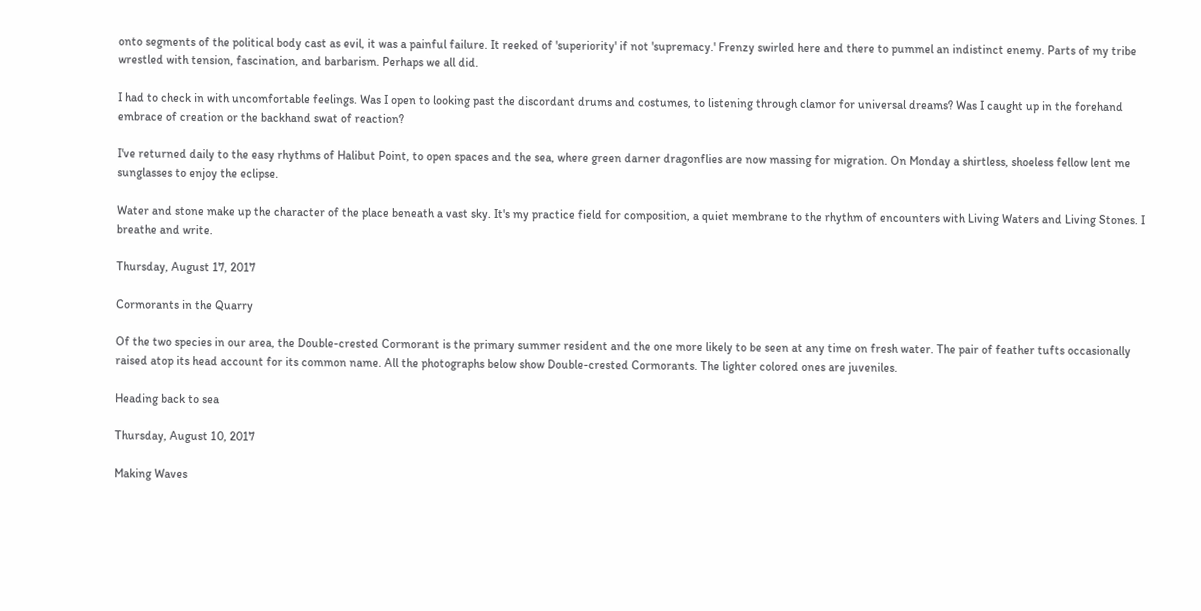onto segments of the political body cast as evil, it was a painful failure. It reeked of 'superiority' if not 'supremacy.' Frenzy swirled here and there to pummel an indistinct enemy. Parts of my tribe wrestled with tension, fascination, and barbarism. Perhaps we all did.

I had to check in with uncomfortable feelings. Was I open to looking past the discordant drums and costumes, to listening through clamor for universal dreams? Was I caught up in the forehand embrace of creation or the backhand swat of reaction?

I've returned daily to the easy rhythms of Halibut Point, to open spaces and the sea, where green darner dragonflies are now massing for migration. On Monday a shirtless, shoeless fellow lent me sunglasses to enjoy the eclipse.

Water and stone make up the character of the place beneath a vast sky. It's my practice field for composition, a quiet membrane to the rhythm of encounters with Living Waters and Living Stones. I breathe and write.

Thursday, August 17, 2017

Cormorants in the Quarry

Of the two species in our area, the Double-crested Cormorant is the primary summer resident and the one more likely to be seen at any time on fresh water. The pair of feather tufts occasionally raised atop its head account for its common name. All the photographs below show Double-crested Cormorants. The lighter colored ones are juveniles.

Heading back to sea

Thursday, August 10, 2017

Making Waves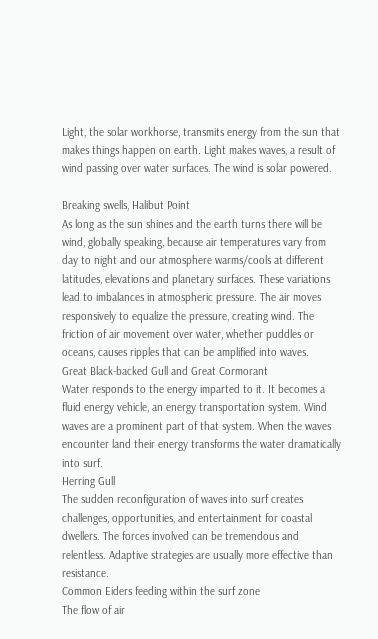Light, the solar workhorse, transmits energy from the sun that makes things happen on earth. Light makes waves, a result of wind passing over water surfaces. The wind is solar powered.

Breaking swells, Halibut Point
As long as the sun shines and the earth turns there will be wind, globally speaking, because air temperatures vary from day to night and our atmosphere warms/cools at different latitudes, elevations and planetary surfaces. These variations lead to imbalances in atmospheric pressure. The air moves responsively to equalize the pressure, creating wind. The friction of air movement over water, whether puddles or oceans, causes ripples that can be amplified into waves.
Great Black-backed Gull and Great Cormorant
Water responds to the energy imparted to it. It becomes a fluid energy vehicle, an energy transportation system. Wind waves are a prominent part of that system. When the waves encounter land their energy transforms the water dramatically into surf.
Herring Gull
The sudden reconfiguration of waves into surf creates challenges, opportunities, and entertainment for coastal dwellers. The forces involved can be tremendous and relentless. Adaptive strategies are usually more effective than resistance.
Common Eiders feeding within the surf zone
The flow of air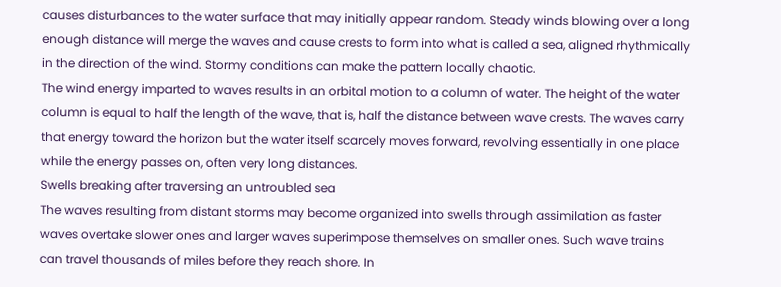causes disturbances to the water surface that may initially appear random. Steady winds blowing over a long enough distance will merge the waves and cause crests to form into what is called a sea, aligned rhythmically in the direction of the wind. Stormy conditions can make the pattern locally chaotic.
The wind energy imparted to waves results in an orbital motion to a column of water. The height of the water column is equal to half the length of the wave, that is, half the distance between wave crests. The waves carry that energy toward the horizon but the water itself scarcely moves forward, revolving essentially in one place while the energy passes on, often very long distances.
Swells breaking after traversing an untroubled sea
The waves resulting from distant storms may become organized into swells through assimilation as faster waves overtake slower ones and larger waves superimpose themselves on smaller ones. Such wave trains can travel thousands of miles before they reach shore. In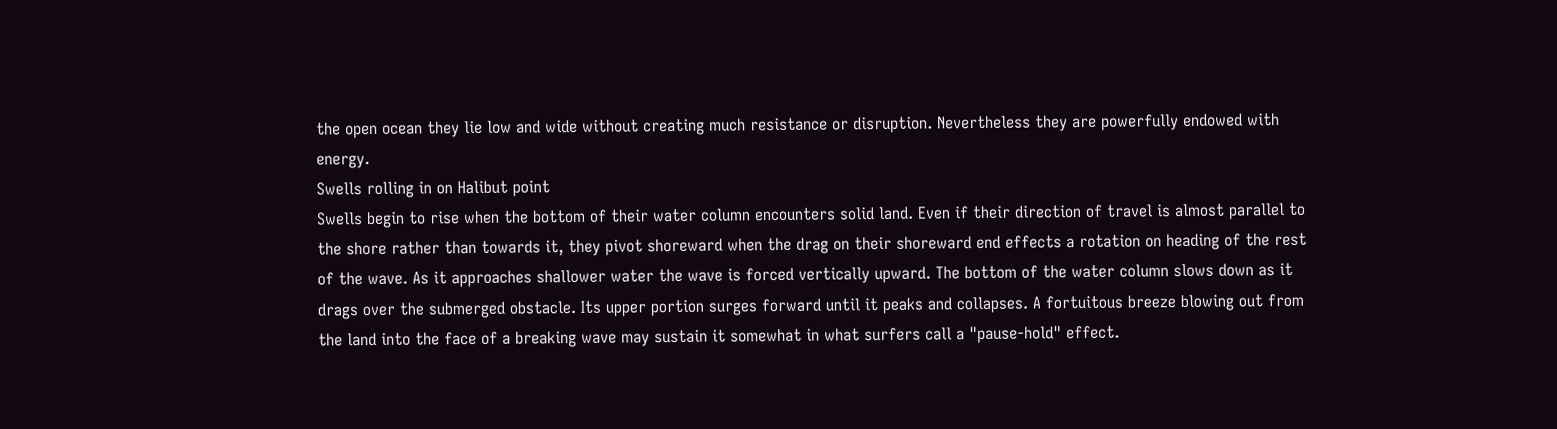the open ocean they lie low and wide without creating much resistance or disruption. Nevertheless they are powerfully endowed with energy.
Swells rolling in on Halibut point
Swells begin to rise when the bottom of their water column encounters solid land. Even if their direction of travel is almost parallel to the shore rather than towards it, they pivot shoreward when the drag on their shoreward end effects a rotation on heading of the rest of the wave. As it approaches shallower water the wave is forced vertically upward. The bottom of the water column slows down as it drags over the submerged obstacle. Its upper portion surges forward until it peaks and collapses. A fortuitous breeze blowing out from the land into the face of a breaking wave may sustain it somewhat in what surfers call a "pause-hold" effect.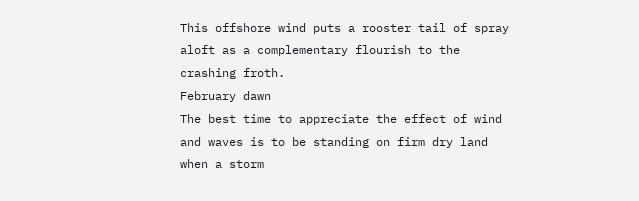This offshore wind puts a rooster tail of spray aloft as a complementary flourish to the crashing froth.
February dawn
The best time to appreciate the effect of wind and waves is to be standing on firm dry land when a storm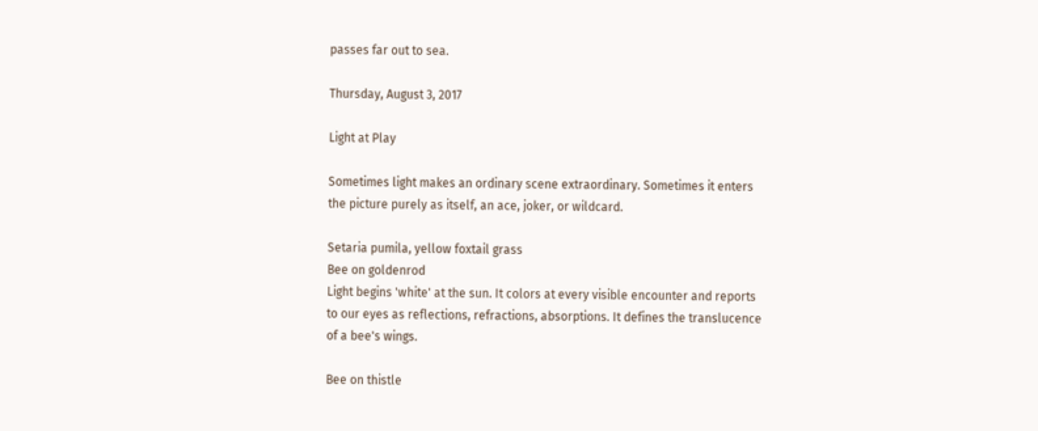passes far out to sea.

Thursday, August 3, 2017

Light at Play

Sometimes light makes an ordinary scene extraordinary. Sometimes it enters the picture purely as itself, an ace, joker, or wildcard.

Setaria pumila, yellow foxtail grass
Bee on goldenrod
Light begins 'white' at the sun. It colors at every visible encounter and reports to our eyes as reflections, refractions, absorptions. It defines the translucence of a bee's wings.

Bee on thistle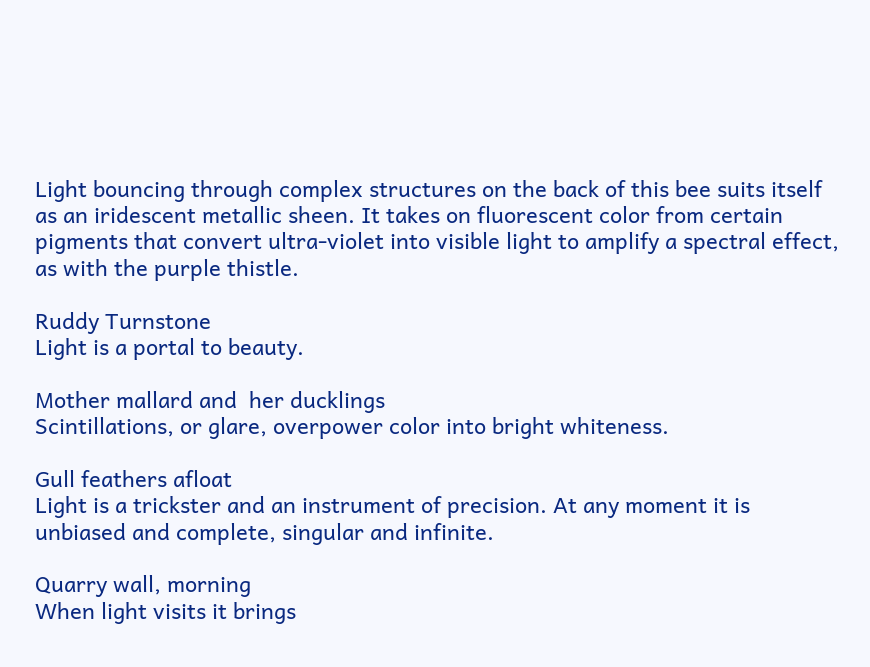Light bouncing through complex structures on the back of this bee suits itself as an iridescent metallic sheen. It takes on fluorescent color from certain pigments that convert ultra-violet into visible light to amplify a spectral effect, as with the purple thistle.

Ruddy Turnstone
Light is a portal to beauty.

Mother mallard and  her ducklings
Scintillations, or glare, overpower color into bright whiteness.

Gull feathers afloat
Light is a trickster and an instrument of precision. At any moment it is unbiased and complete, singular and infinite.

Quarry wall, morning
When light visits it brings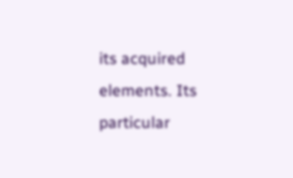its acquired elements. Its particular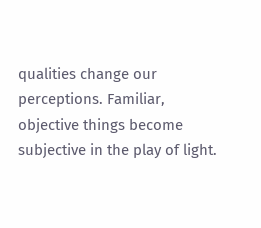qualities change our perceptions. Familiar, objective things become subjective in the play of light.